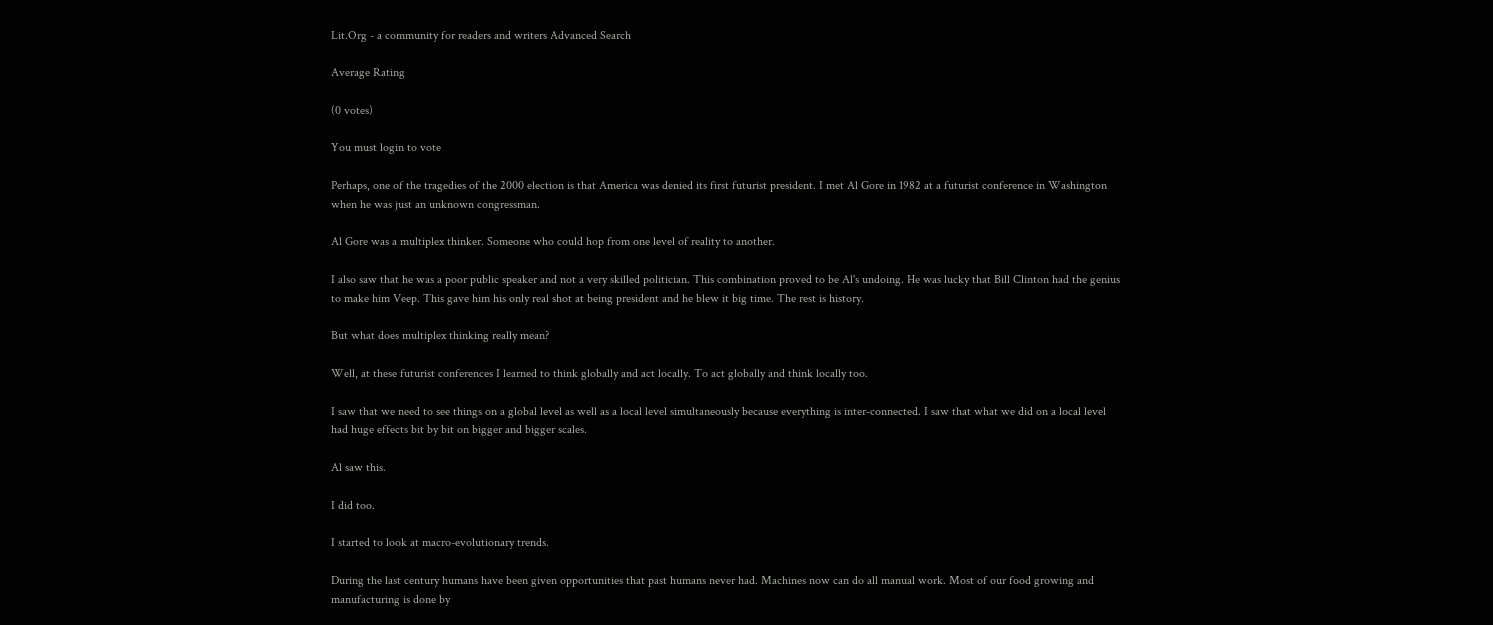Lit.Org - a community for readers and writers Advanced Search

Average Rating

(0 votes)

You must login to vote

Perhaps, one of the tragedies of the 2000 election is that America was denied its first futurist president. I met Al Gore in 1982 at a futurist conference in Washington when he was just an unknown congressman.

Al Gore was a multiplex thinker. Someone who could hop from one level of reality to another.

I also saw that he was a poor public speaker and not a very skilled politician. This combination proved to be Al's undoing. He was lucky that Bill Clinton had the genius to make him Veep. This gave him his only real shot at being president and he blew it big time. The rest is history.

But what does multiplex thinking really mean?

Well, at these futurist conferences I learned to think globally and act locally. To act globally and think locally too.

I saw that we need to see things on a global level as well as a local level simultaneously because everything is inter-connected. I saw that what we did on a local level had huge effects bit by bit on bigger and bigger scales.

Al saw this.

I did too.

I started to look at macro-evolutionary trends.

During the last century humans have been given opportunities that past humans never had. Machines now can do all manual work. Most of our food growing and manufacturing is done by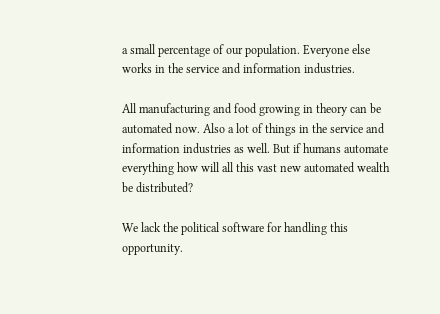a small percentage of our population. Everyone else works in the service and information industries.

All manufacturing and food growing in theory can be automated now. Also a lot of things in the service and information industries as well. But if humans automate everything how will all this vast new automated wealth be distributed?

We lack the political software for handling this opportunity.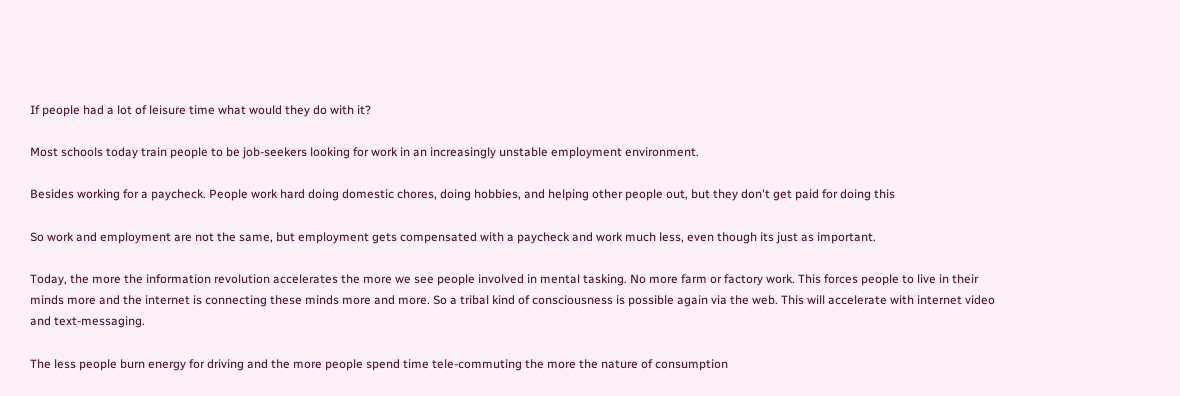If people had a lot of leisure time what would they do with it?

Most schools today train people to be job-seekers looking for work in an increasingly unstable employment environment.

Besides working for a paycheck. People work hard doing domestic chores, doing hobbies, and helping other people out, but they don't get paid for doing this

So work and employment are not the same, but employment gets compensated with a paycheck and work much less, even though its just as important.

Today, the more the information revolution accelerates the more we see people involved in mental tasking. No more farm or factory work. This forces people to live in their minds more and the internet is connecting these minds more and more. So a tribal kind of consciousness is possible again via the web. This will accelerate with internet video and text-messaging.

The less people burn energy for driving and the more people spend time tele-commuting the more the nature of consumption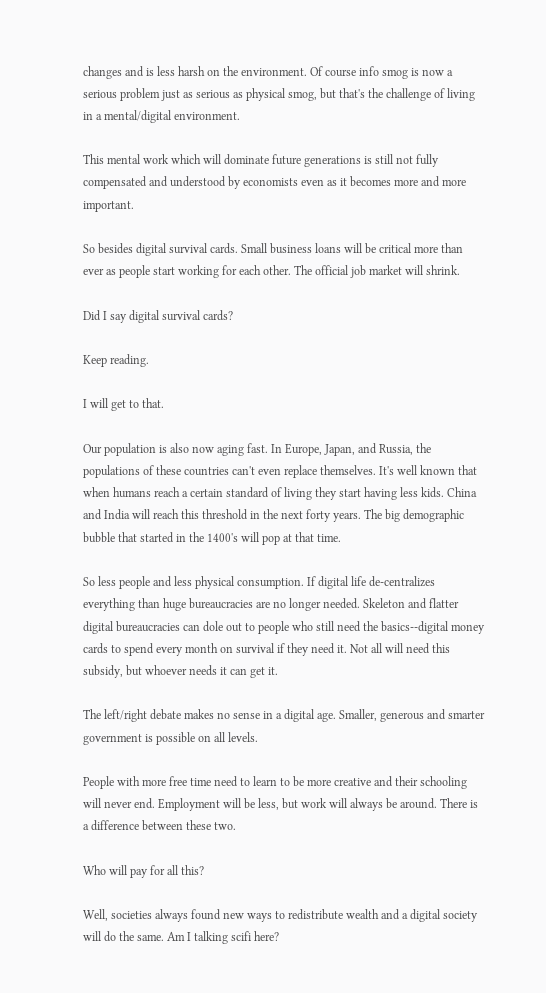changes and is less harsh on the environment. Of course info smog is now a serious problem just as serious as physical smog, but that's the challenge of living in a mental/digital environment.

This mental work which will dominate future generations is still not fully compensated and understood by economists even as it becomes more and more important.

So besides digital survival cards. Small business loans will be critical more than ever as people start working for each other. The official job market will shrink.

Did I say digital survival cards?

Keep reading.

I will get to that.

Our population is also now aging fast. In Europe, Japan, and Russia, the populations of these countries can't even replace themselves. It's well known that when humans reach a certain standard of living they start having less kids. China and India will reach this threshold in the next forty years. The big demographic bubble that started in the 1400's will pop at that time.

So less people and less physical consumption. If digital life de-centralizes everything than huge bureaucracies are no longer needed. Skeleton and flatter digital bureaucracies can dole out to people who still need the basics--digital money cards to spend every month on survival if they need it. Not all will need this subsidy, but whoever needs it can get it.

The left/right debate makes no sense in a digital age. Smaller, generous and smarter government is possible on all levels.

People with more free time need to learn to be more creative and their schooling will never end. Employment will be less, but work will always be around. There is a difference between these two.

Who will pay for all this?

Well, societies always found new ways to redistribute wealth and a digital society will do the same. Am I talking scifi here?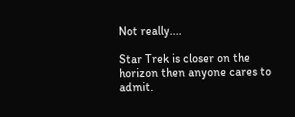Not really....

Star Trek is closer on the horizon then anyone cares to admit.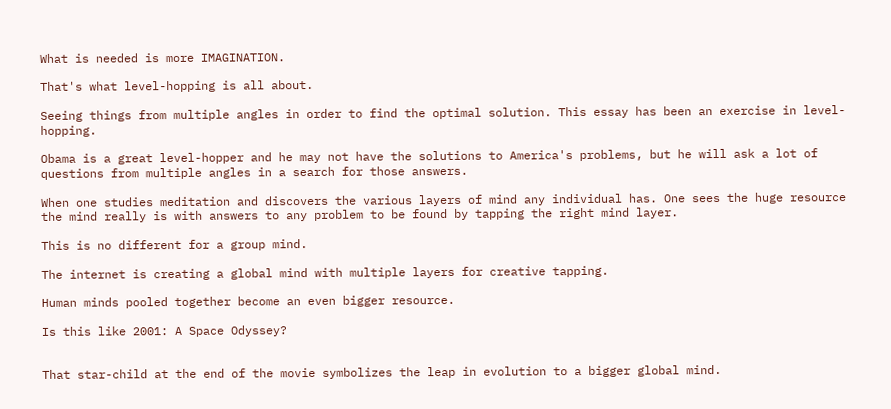What is needed is more IMAGINATION.

That's what level-hopping is all about.

Seeing things from multiple angles in order to find the optimal solution. This essay has been an exercise in level-hopping.

Obama is a great level-hopper and he may not have the solutions to America's problems, but he will ask a lot of questions from multiple angles in a search for those answers.

When one studies meditation and discovers the various layers of mind any individual has. One sees the huge resource the mind really is with answers to any problem to be found by tapping the right mind layer.

This is no different for a group mind.

The internet is creating a global mind with multiple layers for creative tapping.

Human minds pooled together become an even bigger resource.

Is this like 2001: A Space Odyssey?


That star-child at the end of the movie symbolizes the leap in evolution to a bigger global mind.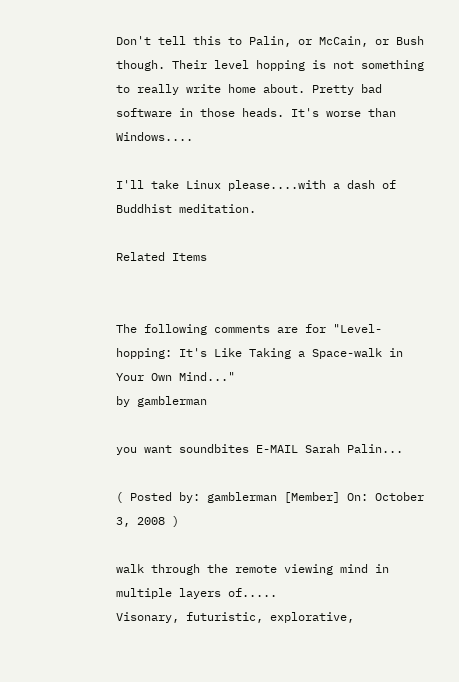Don't tell this to Palin, or McCain, or Bush though. Their level hopping is not something to really write home about. Pretty bad software in those heads. It's worse than Windows....

I'll take Linux please....with a dash of Buddhist meditation.

Related Items


The following comments are for "Level-hopping: It's Like Taking a Space-walk in Your Own Mind..."
by gamblerman

you want soundbites E-MAIL Sarah Palin...

( Posted by: gamblerman [Member] On: October 3, 2008 )

walk through the remote viewing mind in multiple layers of.....
Visonary, futuristic, explorative,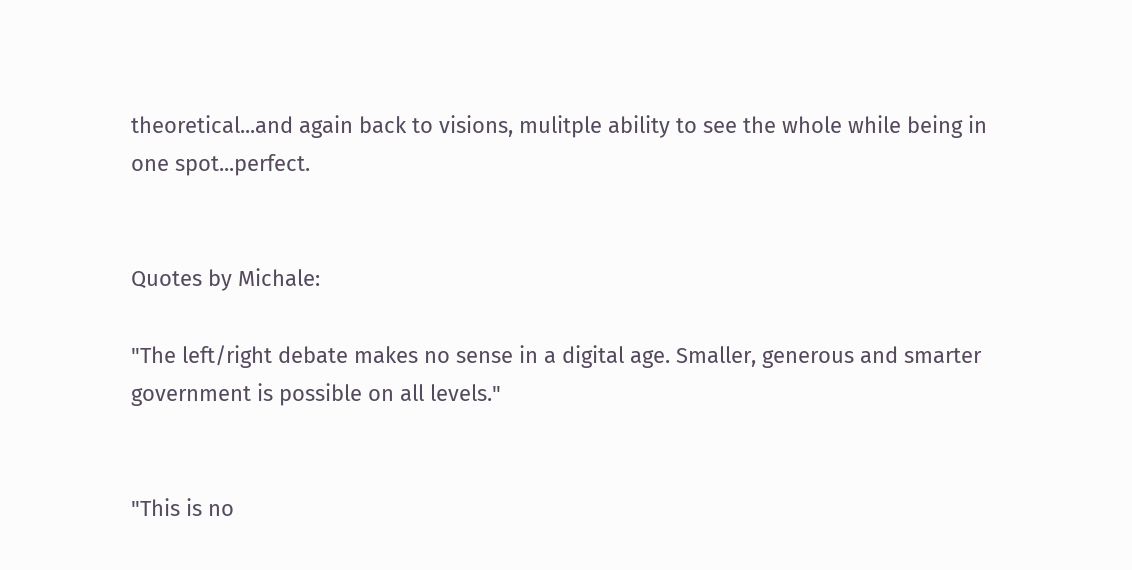theoretical...and again back to visions, mulitple ability to see the whole while being in one spot...perfect.


Quotes by Michale:

"The left/right debate makes no sense in a digital age. Smaller, generous and smarter government is possible on all levels."


"This is no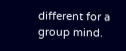different for a group mind.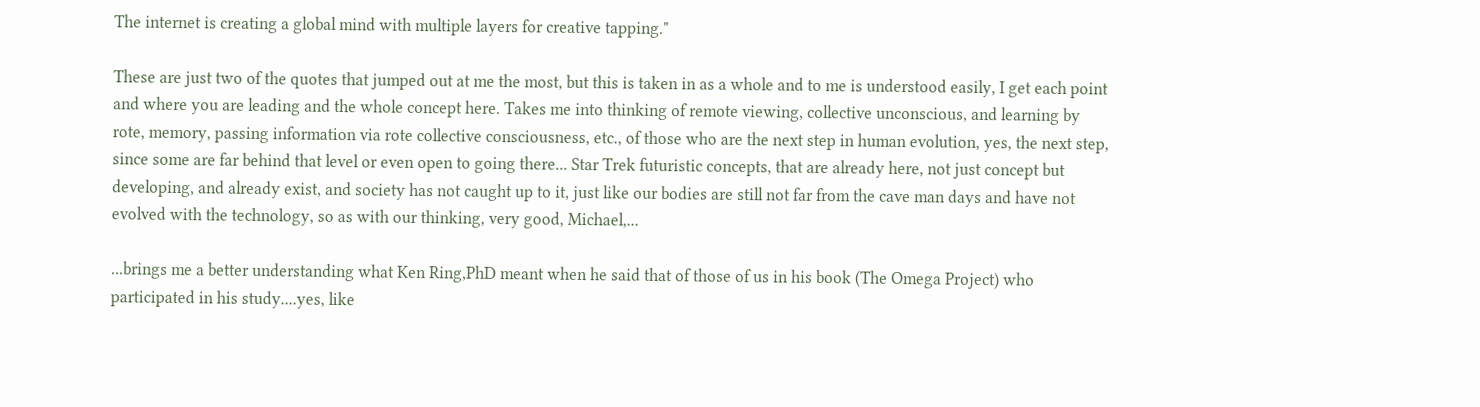The internet is creating a global mind with multiple layers for creative tapping."

These are just two of the quotes that jumped out at me the most, but this is taken in as a whole and to me is understood easily, I get each point and where you are leading and the whole concept here. Takes me into thinking of remote viewing, collective unconscious, and learning by rote, memory, passing information via rote collective consciousness, etc., of those who are the next step in human evolution, yes, the next step, since some are far behind that level or even open to going there... Star Trek futuristic concepts, that are already here, not just concept but developing, and already exist, and society has not caught up to it, just like our bodies are still not far from the cave man days and have not evolved with the technology, so as with our thinking, very good, Michael,...

...brings me a better understanding what Ken Ring,PhD meant when he said that of those of us in his book (The Omega Project) who participated in his study....yes, like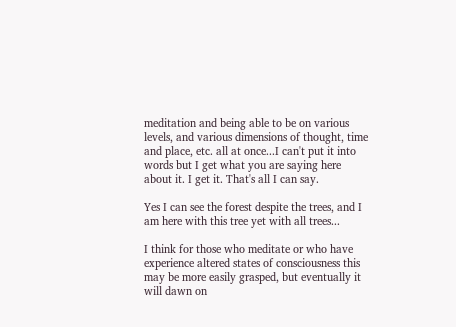meditation and being able to be on various levels, and various dimensions of thought, time and place, etc. all at once...I can't put it into words but I get what you are saying here about it. I get it. That's all I can say.

Yes I can see the forest despite the trees, and I am here with this tree yet with all trees...

I think for those who meditate or who have experience altered states of consciousness this may be more easily grasped, but eventually it will dawn on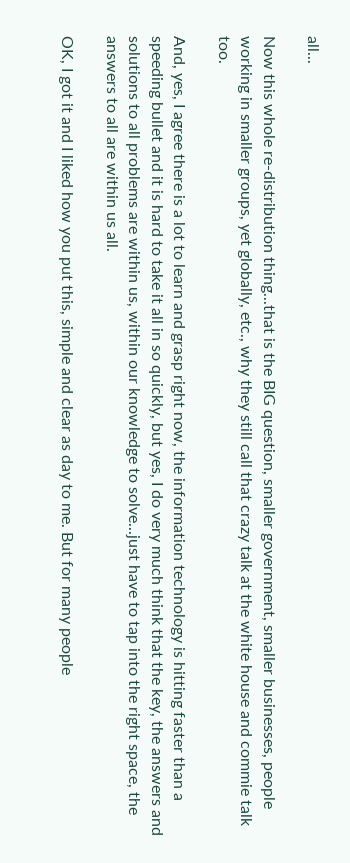all...

Now this whole re-distribution thing...that is the BIG question, smaller government, smaller businesses, people working in smaller groups, yet globally, etc., why they still call that crazy talk at the white house and commie talk too.

And, yes, I agree there is a lot to learn and grasp right now, the information technology is hitting faster than a speeding bullet and it is hard to take it all in so quickly, but yes, I do very much think that the key, the answers and solutions to all problems are within us, within our knowledge to solve...just have to tap into the right space, the answers to all are within us all.

OK, I got it and I liked how you put this, simple and clear as day to me. But for many people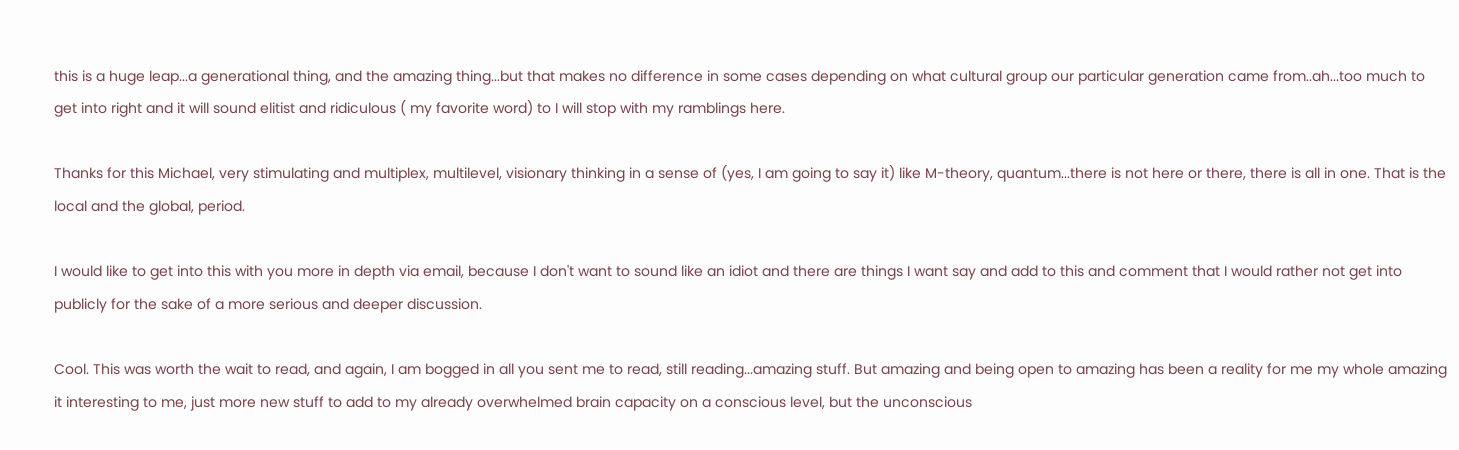this is a huge leap...a generational thing, and the amazing thing...but that makes no difference in some cases depending on what cultural group our particular generation came from..ah...too much to get into right and it will sound elitist and ridiculous ( my favorite word) to I will stop with my ramblings here.

Thanks for this Michael, very stimulating and multiplex, multilevel, visionary thinking in a sense of (yes, I am going to say it) like M-theory, quantum...there is not here or there, there is all in one. That is the local and the global, period.

I would like to get into this with you more in depth via email, because I don't want to sound like an idiot and there are things I want say and add to this and comment that I would rather not get into publicly for the sake of a more serious and deeper discussion.

Cool. This was worth the wait to read, and again, I am bogged in all you sent me to read, still reading...amazing stuff. But amazing and being open to amazing has been a reality for me my whole amazing it interesting to me, just more new stuff to add to my already overwhelmed brain capacity on a conscious level, but the unconscious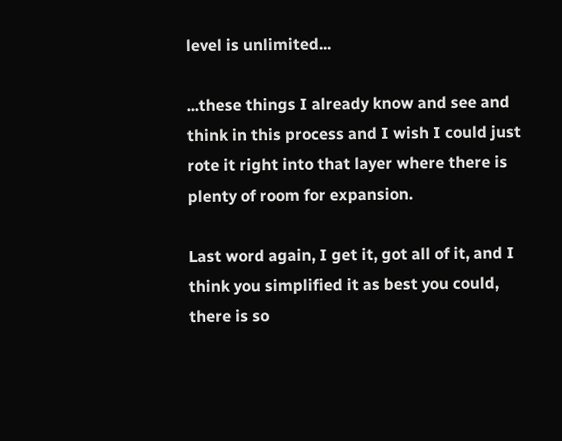level is unlimited...

...these things I already know and see and think in this process and I wish I could just rote it right into that layer where there is plenty of room for expansion.

Last word again, I get it, got all of it, and I think you simplified it as best you could, there is so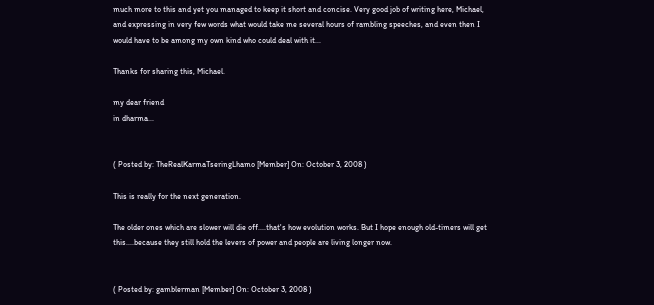much more to this and yet you managed to keep it short and concise. Very good job of writing here, Michael, and expressing in very few words what would take me several hours of rambling speeches, and even then I would have to be among my own kind who could deal with it...

Thanks for sharing this, Michael.

my dear friend
in dharma...


( Posted by: TheRealKarmaTseringLhamo [Member] On: October 3, 2008 )

This is really for the next generation.

The older ones which are slower will die off....that's how evolution works. But I hope enough old-timers will get this....because they still hold the levers of power and people are living longer now.


( Posted by: gamblerman [Member] On: October 3, 2008 )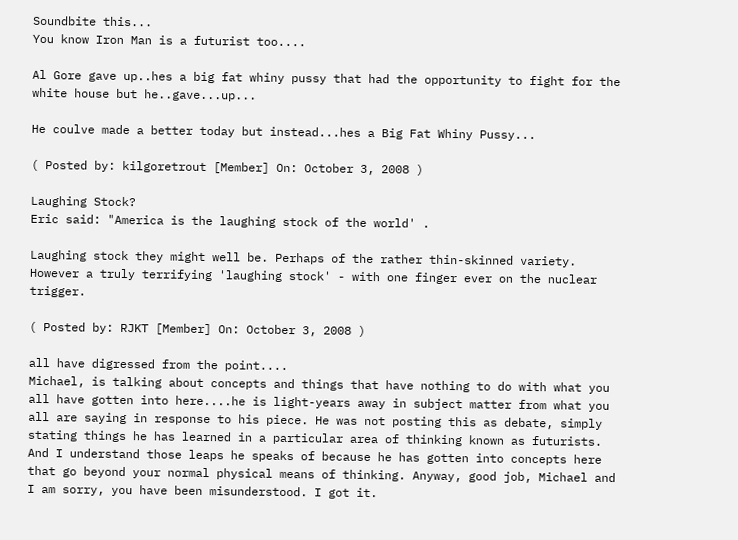Soundbite this...
You know Iron Man is a futurist too....

Al Gore gave up..hes a big fat whiny pussy that had the opportunity to fight for the white house but he..gave...up...

He coulve made a better today but instead...hes a Big Fat Whiny Pussy...

( Posted by: kilgoretrout [Member] On: October 3, 2008 )

Laughing Stock?
Eric said: "America is the laughing stock of the world' .

Laughing stock they might well be. Perhaps of the rather thin-skinned variety. However a truly terrifying 'laughing stock' - with one finger ever on the nuclear trigger.

( Posted by: RJKT [Member] On: October 3, 2008 )

all have digressed from the point....
Michael, is talking about concepts and things that have nothing to do with what you all have gotten into here....he is light-years away in subject matter from what you all are saying in response to his piece. He was not posting this as debate, simply stating things he has learned in a particular area of thinking known as futurists. And I understand those leaps he speaks of because he has gotten into concepts here that go beyond your normal physical means of thinking. Anyway, good job, Michael and I am sorry, you have been misunderstood. I got it.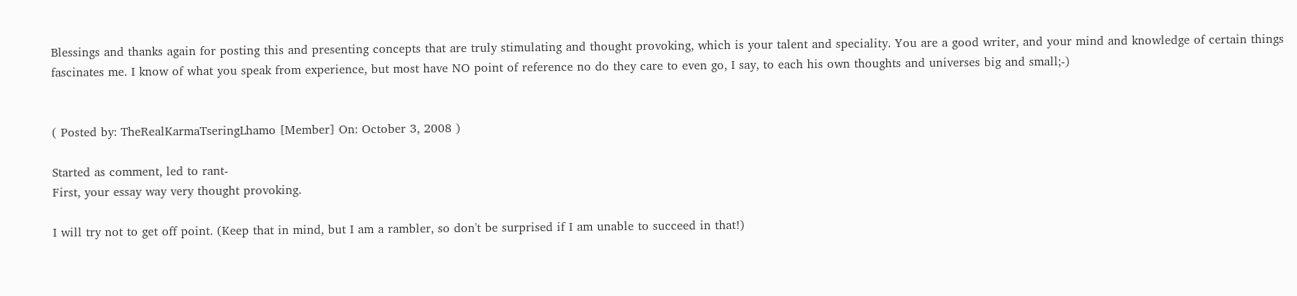Blessings and thanks again for posting this and presenting concepts that are truly stimulating and thought provoking, which is your talent and speciality. You are a good writer, and your mind and knowledge of certain things fascinates me. I know of what you speak from experience, but most have NO point of reference no do they care to even go, I say, to each his own thoughts and universes big and small;-)


( Posted by: TheRealKarmaTseringLhamo [Member] On: October 3, 2008 )

Started as comment, led to rant-
First, your essay way very thought provoking.

I will try not to get off point. (Keep that in mind, but I am a rambler, so don't be surprised if I am unable to succeed in that!)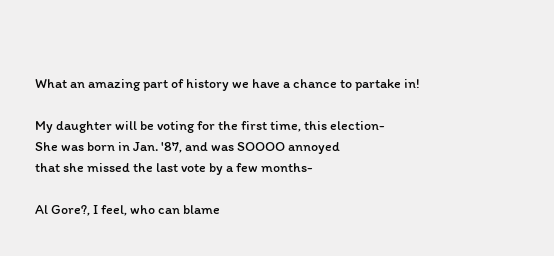What an amazing part of history we have a chance to partake in!

My daughter will be voting for the first time, this election-
She was born in Jan. '87, and was SOOOO annoyed
that she missed the last vote by a few months-

Al Gore?, I feel, who can blame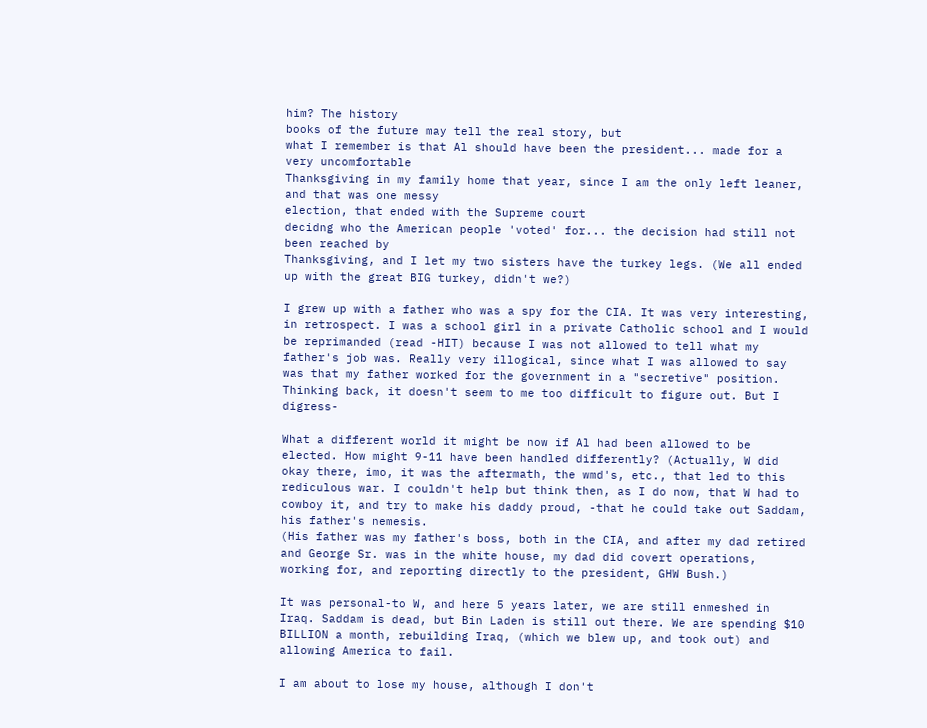him? The history
books of the future may tell the real story, but
what I remember is that Al should have been the president... made for a very uncomfortable
Thanksgiving in my family home that year, since I am the only left leaner, and that was one messy
election, that ended with the Supreme court
decidng who the American people 'voted' for... the decision had still not been reached by
Thanksgiving, and I let my two sisters have the turkey legs. (We all ended up with the great BIG turkey, didn't we?)

I grew up with a father who was a spy for the CIA. It was very interesting, in retrospect. I was a school girl in a private Catholic school and I would be reprimanded (read -HIT) because I was not allowed to tell what my father's job was. Really very illogical, since what I was allowed to say was that my father worked for the government in a "secretive" position. Thinking back, it doesn't seem to me too difficult to figure out. But I digress-

What a different world it might be now if Al had been allowed to be elected. How might 9-11 have been handled differently? (Actually, W did okay there, imo, it was the aftermath, the wmd's, etc., that led to this rediculous war. I couldn't help but think then, as I do now, that W had to cowboy it, and try to make his daddy proud, -that he could take out Saddam, his father's nemesis.
(His father was my father's boss, both in the CIA, and after my dad retired and George Sr. was in the white house, my dad did covert operations, working for, and reporting directly to the president, GHW Bush.)

It was personal-to W, and here 5 years later, we are still enmeshed in Iraq. Saddam is dead, but Bin Laden is still out there. We are spending $10 BILLION a month, rebuilding Iraq, (which we blew up, and took out) and allowing America to fail.

I am about to lose my house, although I don't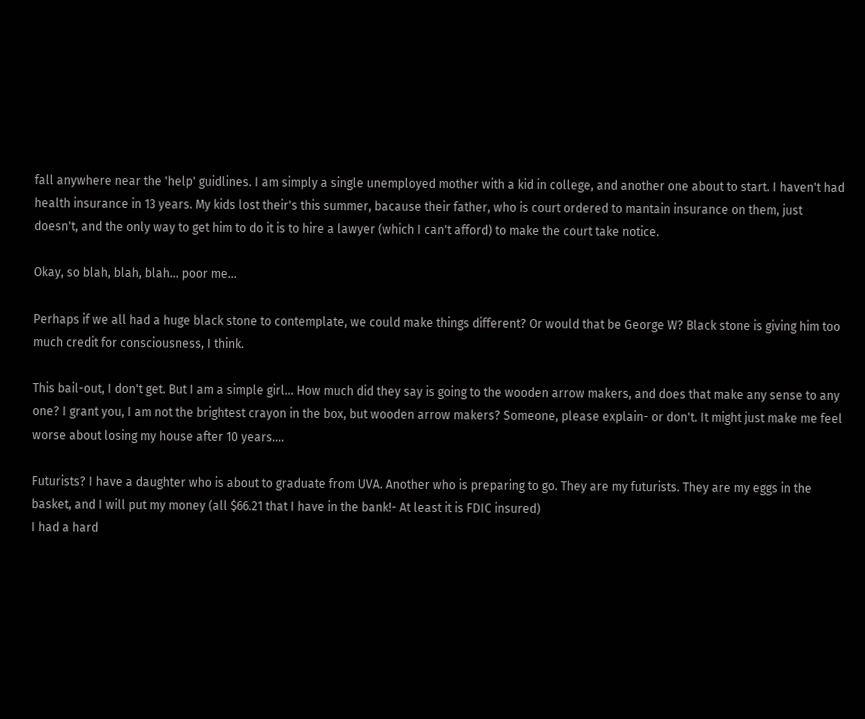fall anywhere near the 'help' guidlines. I am simply a single unemployed mother with a kid in college, and another one about to start. I haven't had health insurance in 13 years. My kids lost their's this summer, bacause their father, who is court ordered to mantain insurance on them, just doesn't, and the only way to get him to do it is to hire a lawyer (which I can't afford) to make the court take notice.

Okay, so blah, blah, blah... poor me...

Perhaps if we all had a huge black stone to contemplate, we could make things different? Or would that be George W? Black stone is giving him too much credit for consciousness, I think.

This bail-out, I don't get. But I am a simple girl... How much did they say is going to the wooden arrow makers, and does that make any sense to any one? I grant you, I am not the brightest crayon in the box, but wooden arrow makers? Someone, please explain- or don't. It might just make me feel worse about losing my house after 10 years....

Futurists? I have a daughter who is about to graduate from UVA. Another who is preparing to go. They are my futurists. They are my eggs in the basket, and I will put my money (all $66.21 that I have in the bank!- At least it is FDIC insured)
I had a hard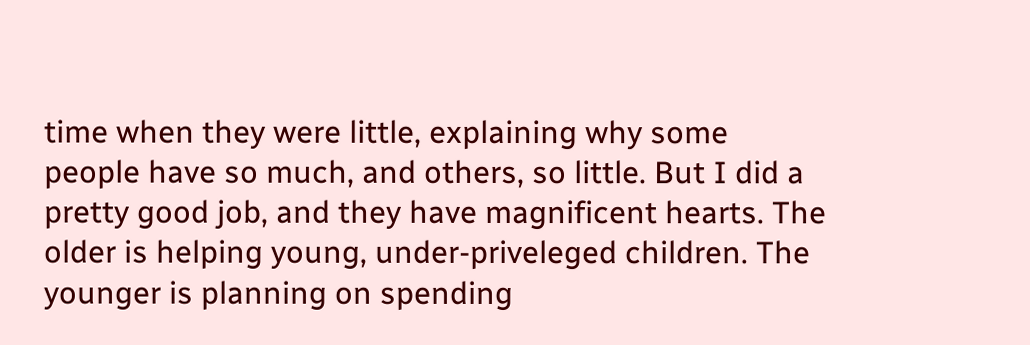time when they were little, explaining why some people have so much, and others, so little. But I did a pretty good job, and they have magnificent hearts. The older is helping young, under-priveleged children. The younger is planning on spending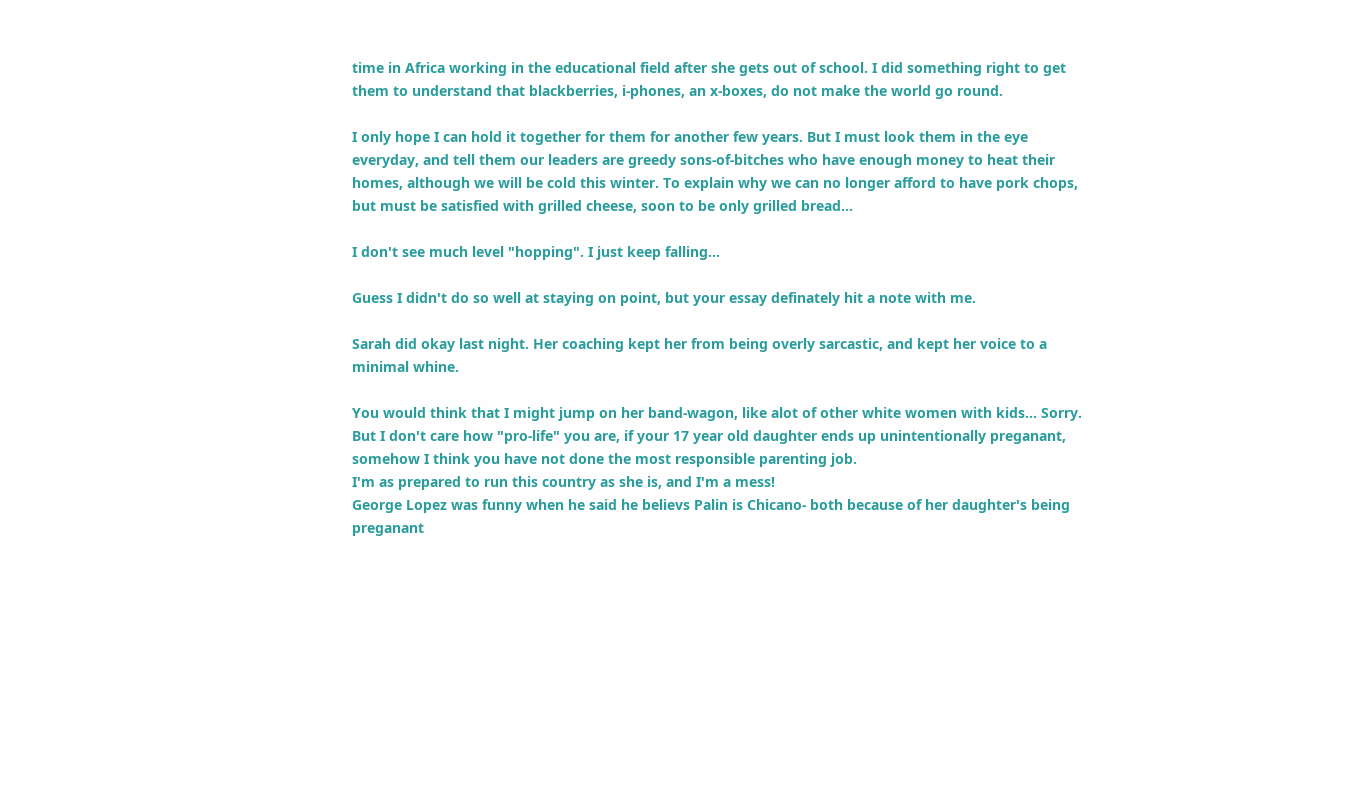time in Africa working in the educational field after she gets out of school. I did something right to get them to understand that blackberries, i-phones, an x-boxes, do not make the world go round.

I only hope I can hold it together for them for another few years. But I must look them in the eye everyday, and tell them our leaders are greedy sons-of-bitches who have enough money to heat their homes, although we will be cold this winter. To explain why we can no longer afford to have pork chops, but must be satisfied with grilled cheese, soon to be only grilled bread...

I don't see much level "hopping". I just keep falling...

Guess I didn't do so well at staying on point, but your essay definately hit a note with me.

Sarah did okay last night. Her coaching kept her from being overly sarcastic, and kept her voice to a minimal whine.

You would think that I might jump on her band-wagon, like alot of other white women with kids... Sorry. But I don't care how "pro-life" you are, if your 17 year old daughter ends up unintentionally preganant, somehow I think you have not done the most responsible parenting job.
I'm as prepared to run this country as she is, and I'm a mess!
George Lopez was funny when he said he believs Palin is Chicano- both because of her daughter's being preganant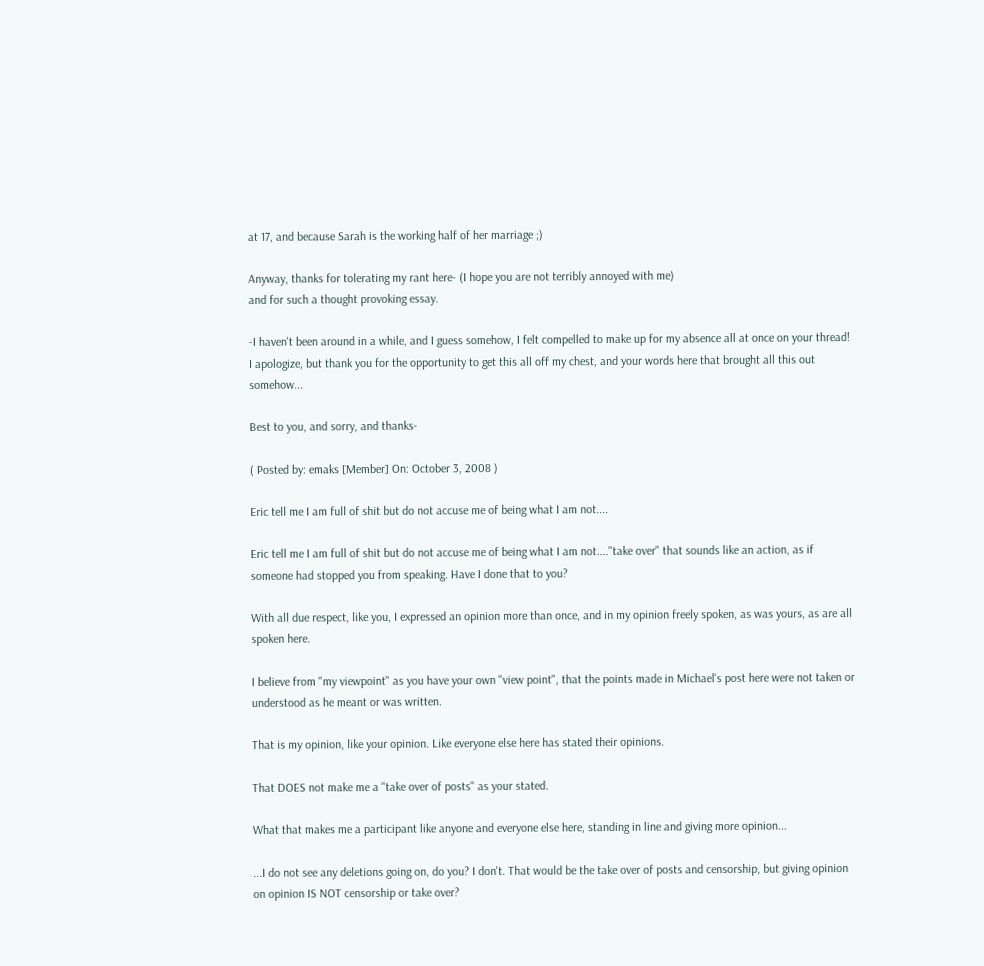at 17, and because Sarah is the working half of her marriage ;)

Anyway, thanks for tolerating my rant here- (I hope you are not terribly annoyed with me)
and for such a thought provoking essay.

-I haven't been around in a while, and I guess somehow, I felt compelled to make up for my absence all at once on your thread! I apologize, but thank you for the opportunity to get this all off my chest, and your words here that brought all this out somehow...

Best to you, and sorry, and thanks-

( Posted by: emaks [Member] On: October 3, 2008 )

Eric tell me I am full of shit but do not accuse me of being what I am not....

Eric tell me I am full of shit but do not accuse me of being what I am not...."take over" that sounds like an action, as if someone had stopped you from speaking. Have I done that to you?

With all due respect, like you, I expressed an opinion more than once, and in my opinion freely spoken, as was yours, as are all spoken here.

I believe from "my viewpoint" as you have your own "view point", that the points made in Michael's post here were not taken or understood as he meant or was written.

That is my opinion, like your opinion. Like everyone else here has stated their opinions.

That DOES not make me a "take over of posts" as your stated.

What that makes me a participant like anyone and everyone else here, standing in line and giving more opinion...

...I do not see any deletions going on, do you? I don't. That would be the take over of posts and censorship, but giving opinion on opinion IS NOT censorship or take over?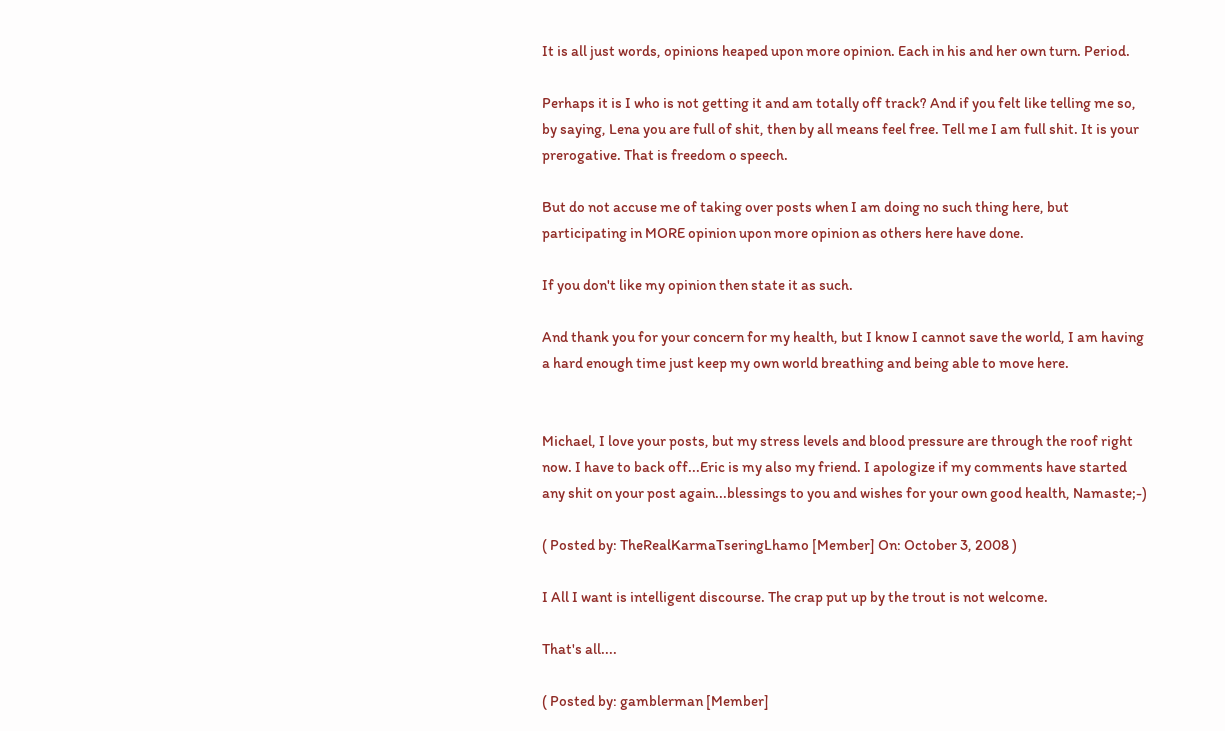It is all just words, opinions heaped upon more opinion. Each in his and her own turn. Period.

Perhaps it is I who is not getting it and am totally off track? And if you felt like telling me so, by saying, Lena you are full of shit, then by all means feel free. Tell me I am full shit. It is your prerogative. That is freedom o speech.

But do not accuse me of taking over posts when I am doing no such thing here, but participating in MORE opinion upon more opinion as others here have done.

If you don't like my opinion then state it as such.

And thank you for your concern for my health, but I know I cannot save the world, I am having a hard enough time just keep my own world breathing and being able to move here.


Michael, I love your posts, but my stress levels and blood pressure are through the roof right now. I have to back off...Eric is my also my friend. I apologize if my comments have started any shit on your post again...blessings to you and wishes for your own good health, Namaste;-)

( Posted by: TheRealKarmaTseringLhamo [Member] On: October 3, 2008 )

I All I want is intelligent discourse. The crap put up by the trout is not welcome.

That's all....

( Posted by: gamblerman [Member]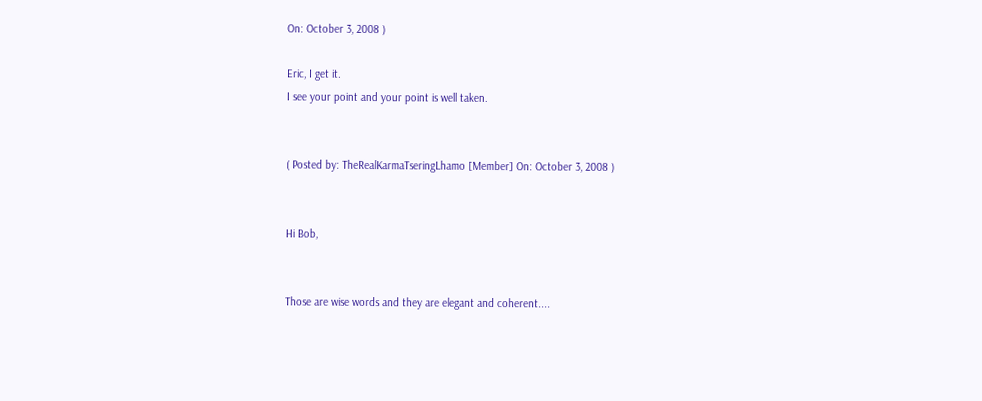On: October 3, 2008 )

Eric, I get it.
I see your point and your point is well taken.


( Posted by: TheRealKarmaTseringLhamo [Member] On: October 3, 2008 )


Hi Bob,


Those are wise words and they are elegant and coherent....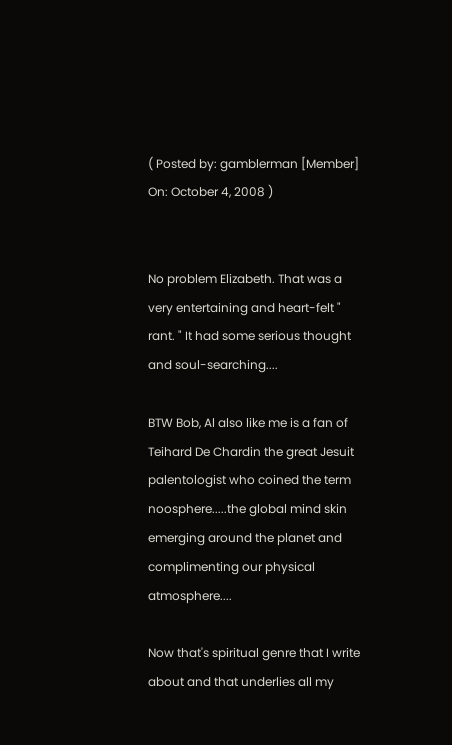( Posted by: gamblerman [Member] On: October 4, 2008 )


No problem Elizabeth. That was a very entertaining and heart-felt " rant. " It had some serious thought and soul-searching....

BTW Bob, Al also like me is a fan of Teihard De Chardin the great Jesuit palentologist who coined the term noosphere.....the global mind skin emerging around the planet and complimenting our physical atmosphere....

Now that's spiritual genre that I write about and that underlies all my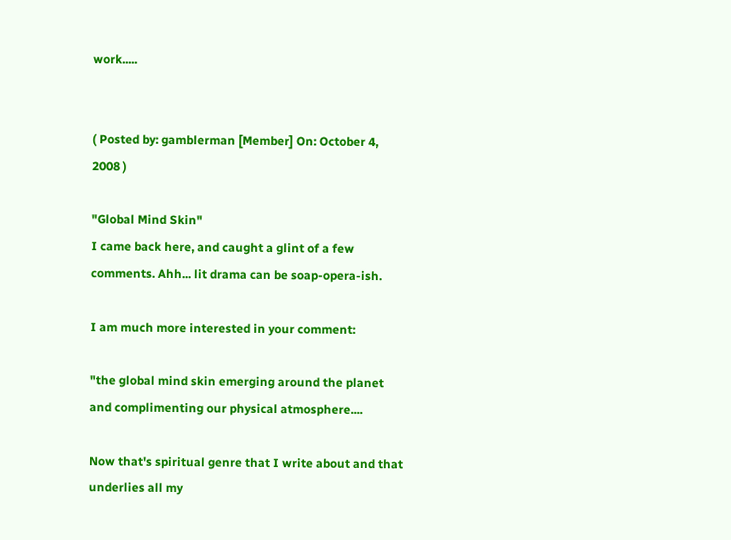work.....


( Posted by: gamblerman [Member] On: October 4, 2008 )

"Global Mind Skin"
I came back here, and caught a glint of a few comments. Ahh... lit drama can be soap-opera-ish.

I am much more interested in your comment:

"the global mind skin emerging around the planet and complimenting our physical atmosphere....

Now that's spiritual genre that I write about and that underlies all my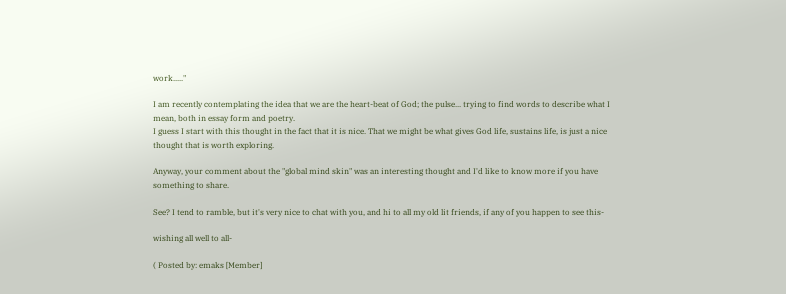work....."

I am recently contemplating the idea that we are the heart-beat of God; the pulse... trying to find words to describe what I mean, both in essay form and poetry.
I guess I start with this thought in the fact that it is nice. That we might be what gives God life, sustains life, is just a nice thought that is worth exploring.

Anyway, your comment about the "global mind skin" was an interesting thought and I'd like to know more if you have something to share.

See? I tend to ramble, but it's very nice to chat with you, and hi to all my old lit friends, if any of you happen to see this-

wishing all well to all-

( Posted by: emaks [Member]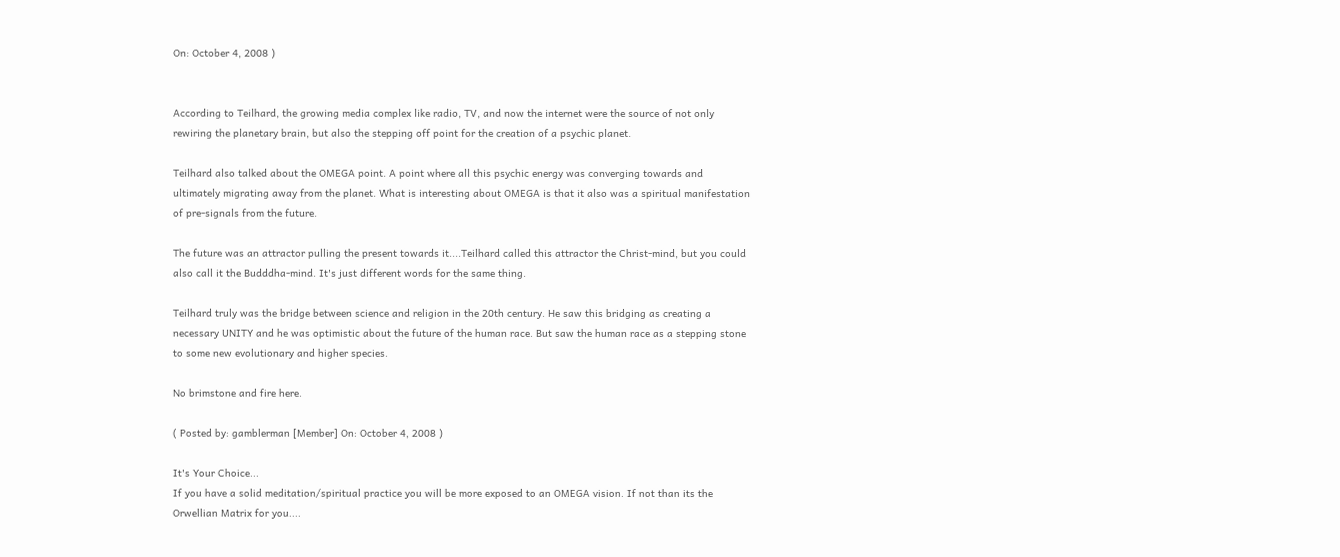On: October 4, 2008 )


According to Teilhard, the growing media complex like radio, TV, and now the internet were the source of not only rewiring the planetary brain, but also the stepping off point for the creation of a psychic planet.

Teilhard also talked about the OMEGA point. A point where all this psychic energy was converging towards and ultimately migrating away from the planet. What is interesting about OMEGA is that it also was a spiritual manifestation of pre-signals from the future.

The future was an attractor pulling the present towards it....Teilhard called this attractor the Christ-mind, but you could also call it the Budddha-mind. It's just different words for the same thing.

Teilhard truly was the bridge between science and religion in the 20th century. He saw this bridging as creating a necessary UNITY and he was optimistic about the future of the human race. But saw the human race as a stepping stone to some new evolutionary and higher species.

No brimstone and fire here.

( Posted by: gamblerman [Member] On: October 4, 2008 )

It's Your Choice...
If you have a solid meditation/spiritual practice you will be more exposed to an OMEGA vision. If not than its the Orwellian Matrix for you....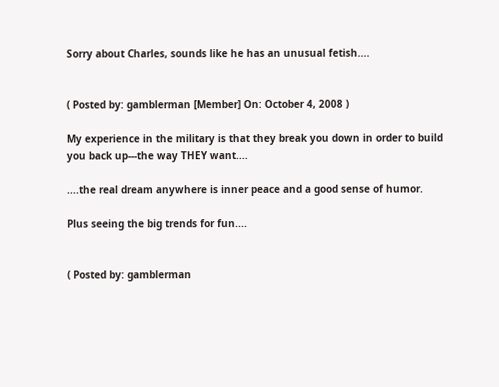Sorry about Charles, sounds like he has an unusual fetish....


( Posted by: gamblerman [Member] On: October 4, 2008 )

My experience in the military is that they break you down in order to build you back up---the way THEY want....

....the real dream anywhere is inner peace and a good sense of humor.

Plus seeing the big trends for fun....


( Posted by: gamblerman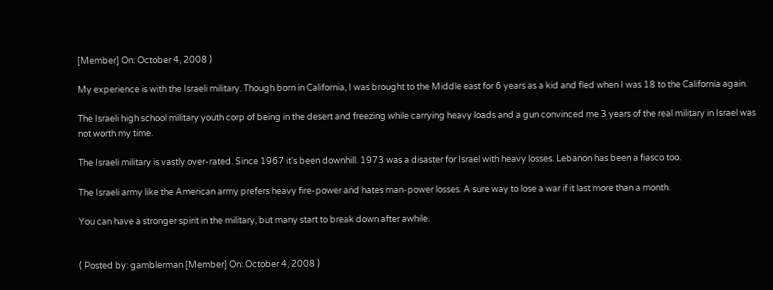[Member] On: October 4, 2008 )

My experience is with the Israeli military. Though born in California, I was brought to the Middle east for 6 years as a kid and fled when I was 18 to the California again.

The Israeli high school military youth corp of being in the desert and freezing while carrying heavy loads and a gun convinced me 3 years of the real military in Israel was not worth my time.

The Israeli military is vastly over-rated. Since 1967 it's been downhill. 1973 was a disaster for Israel with heavy losses. Lebanon has been a fiasco too.

The Israeli army like the American army prefers heavy fire-power and hates man-power losses. A sure way to lose a war if it last more than a month.

You can have a stronger spirit in the military, but many start to break down after awhile.


( Posted by: gamblerman [Member] On: October 4, 2008 )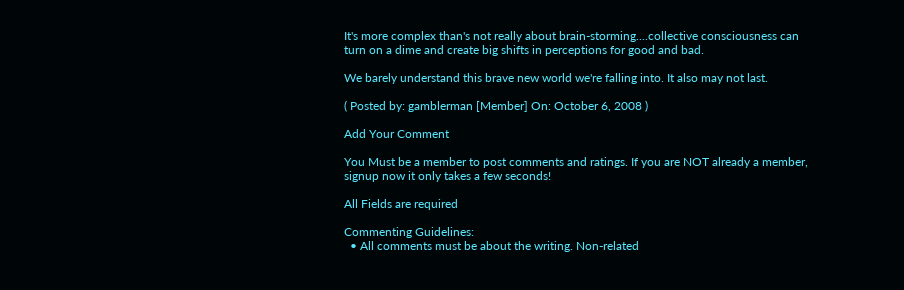It's more complex than's not really about brain-storming....collective consciousness can turn on a dime and create big shifts in perceptions for good and bad.

We barely understand this brave new world we're falling into. It also may not last.

( Posted by: gamblerman [Member] On: October 6, 2008 )

Add Your Comment

You Must be a member to post comments and ratings. If you are NOT already a member, signup now it only takes a few seconds!

All Fields are required

Commenting Guidelines:
  • All comments must be about the writing. Non-related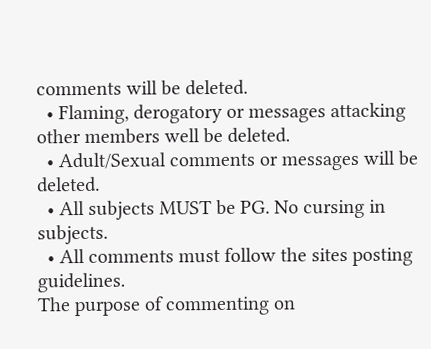comments will be deleted.
  • Flaming, derogatory or messages attacking other members well be deleted.
  • Adult/Sexual comments or messages will be deleted.
  • All subjects MUST be PG. No cursing in subjects.
  • All comments must follow the sites posting guidelines.
The purpose of commenting on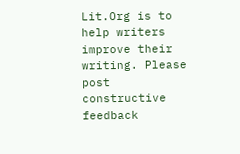Lit.Org is to help writers improve their writing. Please post constructive feedback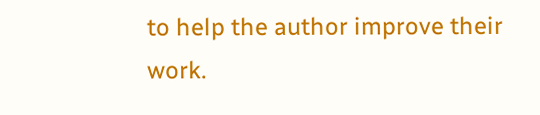to help the author improve their work.